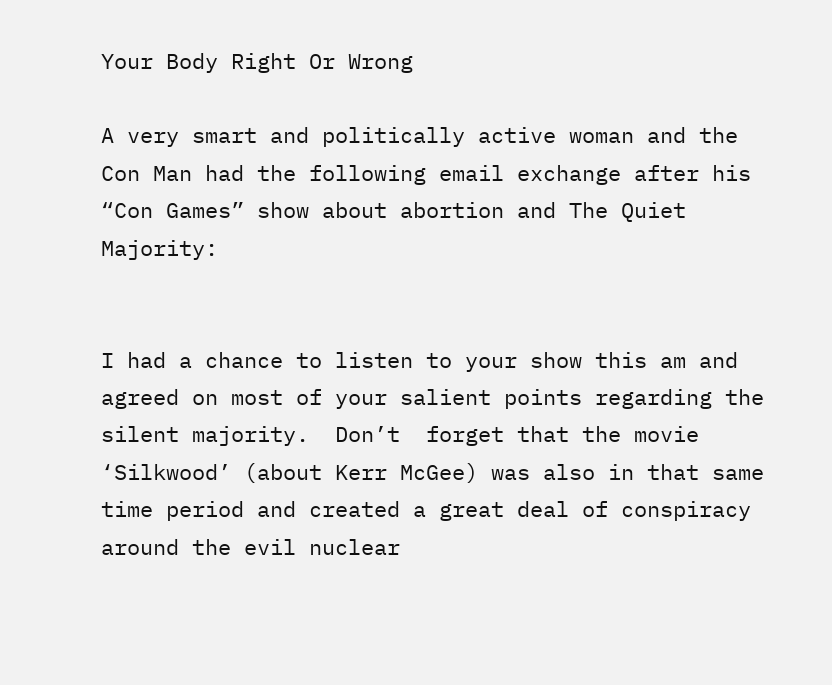Your Body Right Or Wrong

A very smart and politically active woman and the Con Man had the following email exchange after his “Con Games” show about abortion and The Quiet Majority:


I had a chance to listen to your show this am and agreed on most of your salient points regarding the silent majority.  Don’t  forget that the movie ‘Silkwood’ (about Kerr McGee) was also in that same time period and created a great deal of conspiracy around the evil nuclear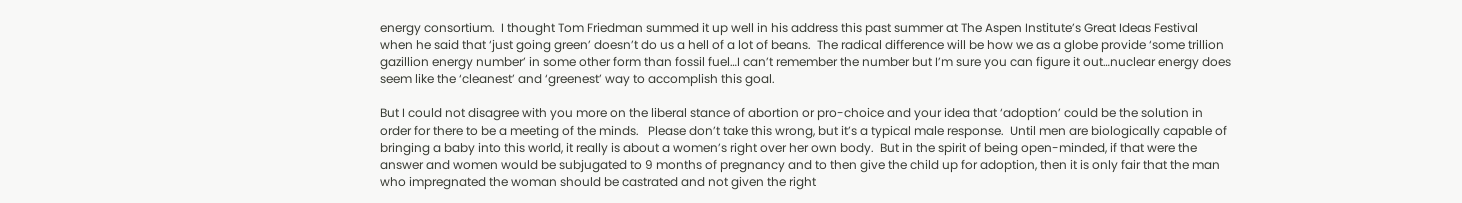energy consortium.  I thought Tom Friedman summed it up well in his address this past summer at The Aspen Institute’s Great Ideas Festival when he said that ‘just going green’ doesn’t do us a hell of a lot of beans.  The radical difference will be how we as a globe provide ‘some trillion gazillion energy number’ in some other form than fossil fuel…I can’t remember the number but I’m sure you can figure it out…nuclear energy does seem like the ‘cleanest’ and ‘greenest’ way to accomplish this goal.

But I could not disagree with you more on the liberal stance of abortion or pro-choice and your idea that ‘adoption’ could be the solution in order for there to be a meeting of the minds.   Please don’t take this wrong, but it’s a typical male response.  Until men are biologically capable of bringing a baby into this world, it really is about a women’s right over her own body.  But in the spirit of being open-minded, if that were the answer and women would be subjugated to 9 months of pregnancy and to then give the child up for adoption, then it is only fair that the man who impregnated the woman should be castrated and not given the right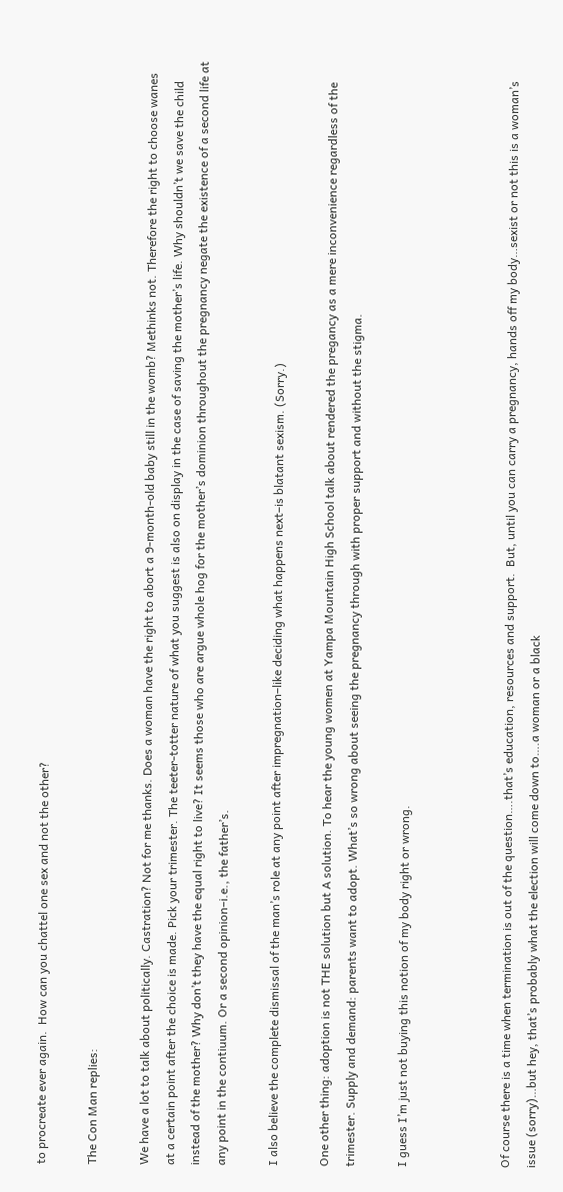to procreate ever again.  How can you chattel one sex and not the other?

The Con Man replies:

We have a lot to talk about politically. Castration? Not for me thanks. Does a woman have the right to abort a 9-month-old baby still in the womb? Methinks not. Therefore the right to choose wanes at a certain point after the choice is made. Pick your trimester. The teeter-totter nature of what you suggest is also on display in the case of saving the mother’s life. Why shouldn’t we save the child instead of the mother? Why don’t they have the equal right to live? It seems those who are argue whole hog for the mother’s dominion throughout the pregnancy negate the existence of a second life at any point in the contiuum. Or a second opinion–i.e., the father’s.

I also believe the complete dismissal of the man’s role at any point after impregnation–like deciding what happens next–is blatant sexism. (Sorry.)

One other thing: adoption is not THE solution but A solution. To hear the young women at Yampa Mountain High School talk about rendered the pregancy as a mere inconvenience regardless of the trimester. Supply and demand: parents want to adopt. What’s so wrong about seeing the pregnancy through with proper support and without the stigma.

I guess I’m just not buying this notion of my body right or wrong.



Of course there is a time when termination is out of the question….that’s education, resources and support.  But, until you can carry a pregnancy, hands off my body…sexist or not this is a woman’s issue (sorry)…but hey, that’s probably what the election will come down to….a woman or a black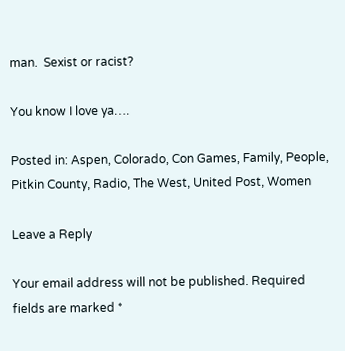man.  Sexist or racist?

You know I love ya….

Posted in: Aspen, Colorado, Con Games, Family, People, Pitkin County, Radio, The West, United Post, Women

Leave a Reply

Your email address will not be published. Required fields are marked *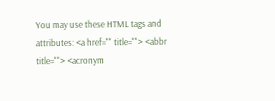You may use these HTML tags and attributes: <a href="" title=""> <abbr title=""> <acronym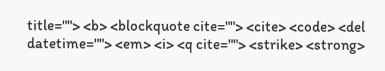title=""> <b> <blockquote cite=""> <cite> <code> <del datetime=""> <em> <i> <q cite=""> <strike> <strong>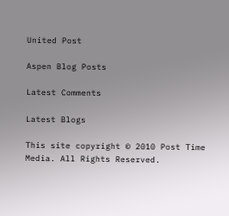United Post

Aspen Blog Posts

Latest Comments

Latest Blogs

This site copyright © 2010 Post Time Media. All Rights Reserved.